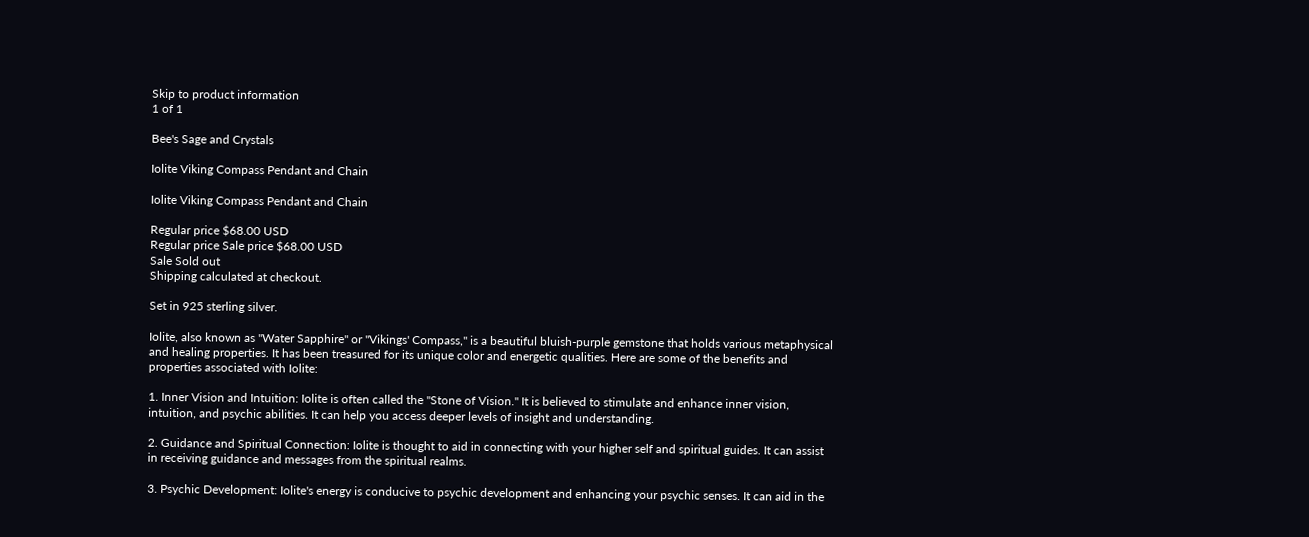Skip to product information
1 of 1

Bee's Sage and Crystals

Iolite Viking Compass Pendant and Chain

Iolite Viking Compass Pendant and Chain

Regular price $68.00 USD
Regular price Sale price $68.00 USD
Sale Sold out
Shipping calculated at checkout.

Set in 925 sterling silver.

Iolite, also known as "Water Sapphire" or "Vikings' Compass," is a beautiful bluish-purple gemstone that holds various metaphysical and healing properties. It has been treasured for its unique color and energetic qualities. Here are some of the benefits and properties associated with Iolite:

1. Inner Vision and Intuition: Iolite is often called the "Stone of Vision." It is believed to stimulate and enhance inner vision, intuition, and psychic abilities. It can help you access deeper levels of insight and understanding.

2. Guidance and Spiritual Connection: Iolite is thought to aid in connecting with your higher self and spiritual guides. It can assist in receiving guidance and messages from the spiritual realms.

3. Psychic Development: Iolite's energy is conducive to psychic development and enhancing your psychic senses. It can aid in the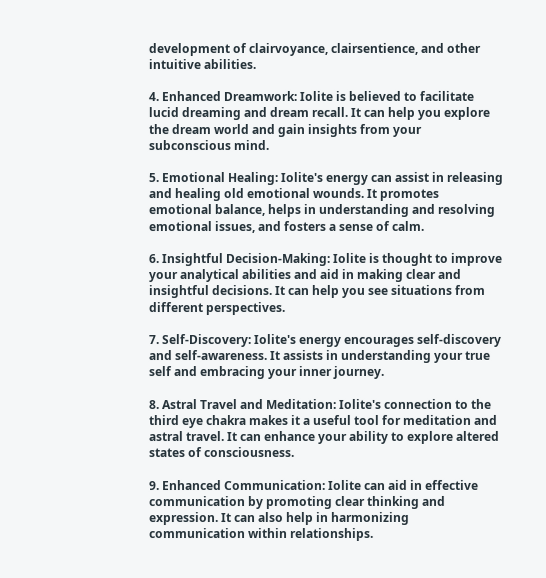development of clairvoyance, clairsentience, and other intuitive abilities.

4. Enhanced Dreamwork: Iolite is believed to facilitate lucid dreaming and dream recall. It can help you explore the dream world and gain insights from your subconscious mind.

5. Emotional Healing: Iolite's energy can assist in releasing and healing old emotional wounds. It promotes emotional balance, helps in understanding and resolving emotional issues, and fosters a sense of calm.

6. Insightful Decision-Making: Iolite is thought to improve your analytical abilities and aid in making clear and insightful decisions. It can help you see situations from different perspectives.

7. Self-Discovery: Iolite's energy encourages self-discovery and self-awareness. It assists in understanding your true self and embracing your inner journey.

8. Astral Travel and Meditation: Iolite's connection to the third eye chakra makes it a useful tool for meditation and astral travel. It can enhance your ability to explore altered states of consciousness.

9. Enhanced Communication: Iolite can aid in effective communication by promoting clear thinking and expression. It can also help in harmonizing communication within relationships.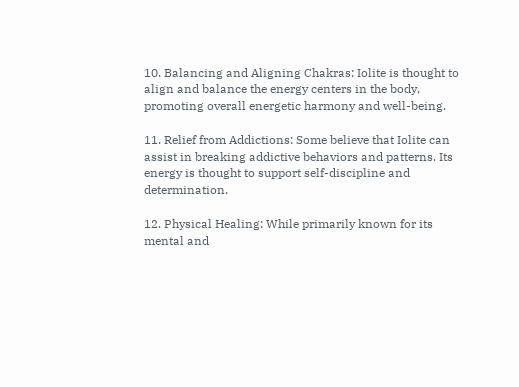10. Balancing and Aligning Chakras: Iolite is thought to align and balance the energy centers in the body, promoting overall energetic harmony and well-being.

11. Relief from Addictions: Some believe that Iolite can assist in breaking addictive behaviors and patterns. Its energy is thought to support self-discipline and determination.

12. Physical Healing: While primarily known for its mental and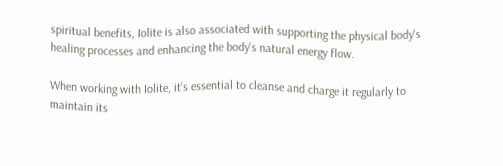spiritual benefits, Iolite is also associated with supporting the physical body's healing processes and enhancing the body's natural energy flow.

When working with Iolite, it's essential to cleanse and charge it regularly to maintain its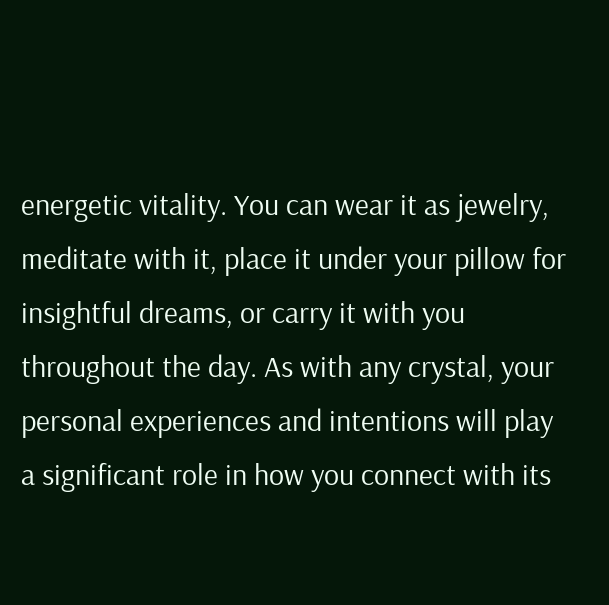energetic vitality. You can wear it as jewelry, meditate with it, place it under your pillow for insightful dreams, or carry it with you throughout the day. As with any crystal, your personal experiences and intentions will play a significant role in how you connect with its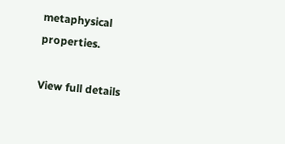metaphysical properties.

View full details